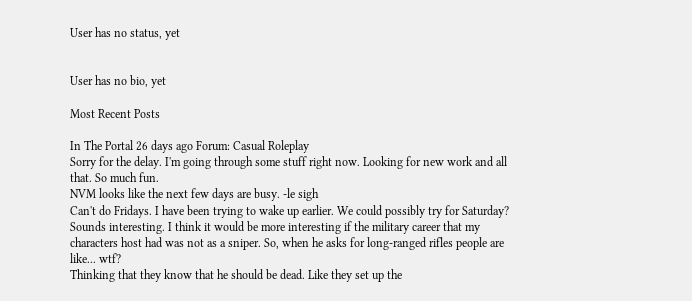User has no status, yet


User has no bio, yet

Most Recent Posts

In The Portal 26 days ago Forum: Casual Roleplay
Sorry for the delay. I'm going through some stuff right now. Looking for new work and all that. So much fun.
NVM looks like the next few days are busy. -le sigh
Can't do Fridays. I have been trying to wake up earlier. We could possibly try for Saturday?
Sounds interesting. I think it would be more interesting if the military career that my characters host had was not as a sniper. So, when he asks for long-ranged rifles people are like... wtf?
Thinking that they know that he should be dead. Like they set up the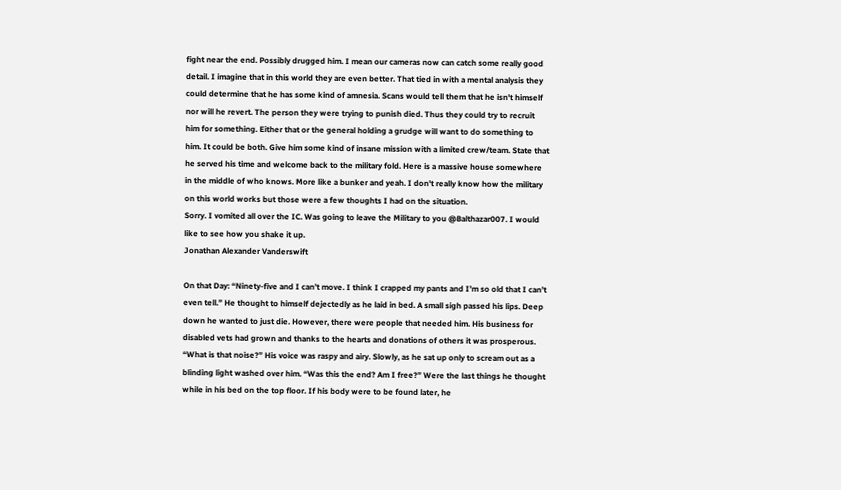fight near the end. Possibly drugged him. I mean our cameras now can catch some really good detail. I imagine that in this world they are even better. That tied in with a mental analysis they could determine that he has some kind of amnesia. Scans would tell them that he isn't himself nor will he revert. The person they were trying to punish died. Thus they could try to recruit him for something. Either that or the general holding a grudge will want to do something to him. It could be both. Give him some kind of insane mission with a limited crew/team. State that he served his time and welcome back to the military fold. Here is a massive house somewhere in the middle of who knows. More like a bunker and yeah. I don't really know how the military on this world works but those were a few thoughts I had on the situation.
Sorry. I vomited all over the IC. Was going to leave the Military to you @Balthazar007. I would like to see how you shake it up.
Jonathan Alexander Vanderswift

On that Day: “Ninety-five and I can’t move. I think I crapped my pants and I’m so old that I can’t even tell.” He thought to himself dejectedly as he laid in bed. A small sigh passed his lips. Deep down he wanted to just die. However, there were people that needed him. His business for disabled vets had grown and thanks to the hearts and donations of others it was prosperous. “What is that noise?” His voice was raspy and airy. Slowly, as he sat up only to scream out as a blinding light washed over him. “Was this the end? Am I free?” Were the last things he thought while in his bed on the top floor. If his body were to be found later, he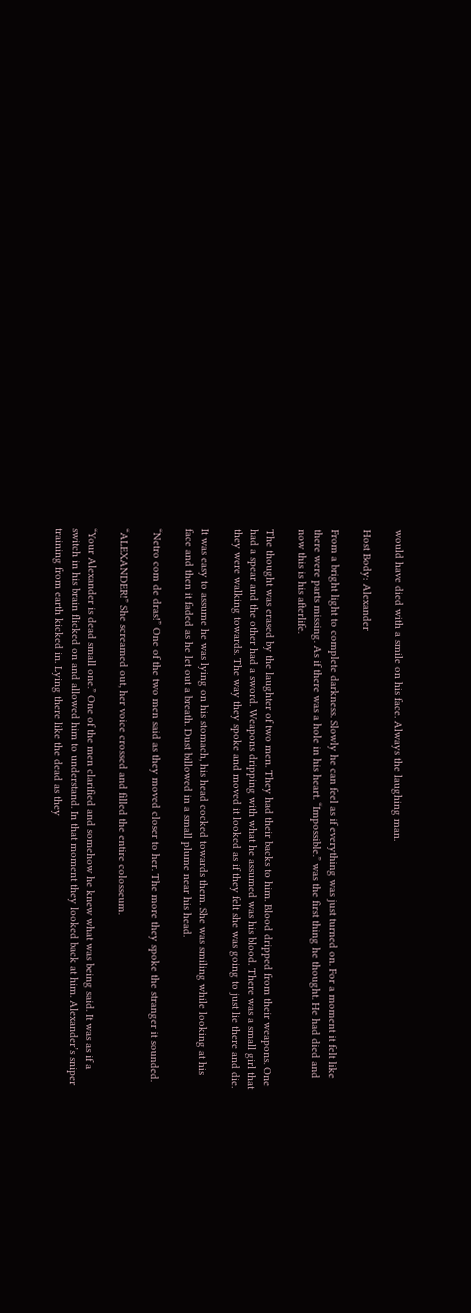would have died with a smile on his face. Always the laughing man.

Host Body: Alexander

From a bright light to complete darkness. Slowly he can feel as if everything was just turned on. For a moment it felt like there were parts missing. As if there was a hole in his heart. “Impossible.” was the first thing he thought. He had died and now this is his afterlife.

The thought was erased by the laughter of two men. They had their backs to him. Blood dripped from their weapons. One had a spear and the other had a sword. Weapons dripping with what he assumed was his blood. There was a small girl that they were walking towards. The way they spoke and moved it looked as if they felt she was going to just lie there and die.

It was easy to assume he was lying on his stomach, his head cocked towards them. She was smiling while looking at his face and then it faded as he let out a breath. Dust billowed in a small plume near his head.

“Netro com de dras!” One of the two men said as they moved closer to her. The more they spoke the stranger it sounded.

“ALEXANDER!” She screamed out, her voice crossed and filled the entire colosseum.

“Your Alexander is dead small one.” One of the men clarified and somehow he knew what was being said. It was as if a switch in his brain flicked on and allowed him to understand. In that moment they looked back at him. Alexander’s sniper training from earth kicked in. Lying there like the dead as they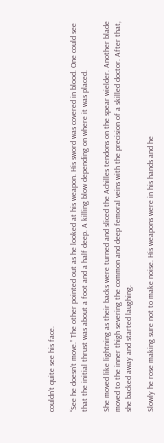couldn’t quite see his face.

“See he doesn’t move.” The other pointed out as he looked at his weapon. His sword was covered in blood. One could see that the initial thrust was about a foot and a half deep. A killing blow depending on where it was placed.

She moved like lightning as their backs were turned and sliced the Achilles tendons on the spear wielder. Another blade moved to the inner thigh severing the common and deep femoral veins with the precision of a skilled doctor. After that, she backed away and started laughing.

Slowly he rose making sure not to make noise. His weapons were in his hands and he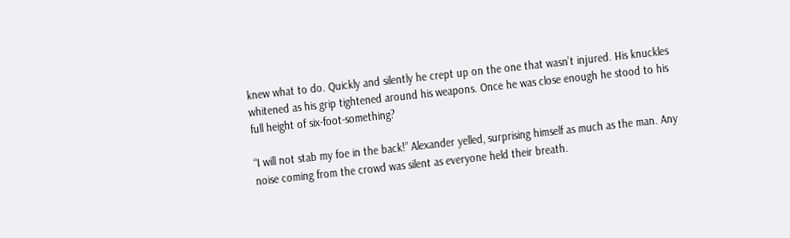knew what to do. Quickly and silently he crept up on the one that wasn’t injured. His knuckles whitened as his grip tightened around his weapons. Once he was close enough he stood to his full height of six-foot-something?

“I will not stab my foe in the back!” Alexander yelled, surprising himself as much as the man. Any noise coming from the crowd was silent as everyone held their breath.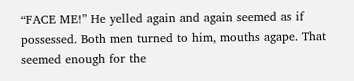“FACE ME!” He yelled again and again seemed as if possessed. Both men turned to him, mouths agape. That seemed enough for the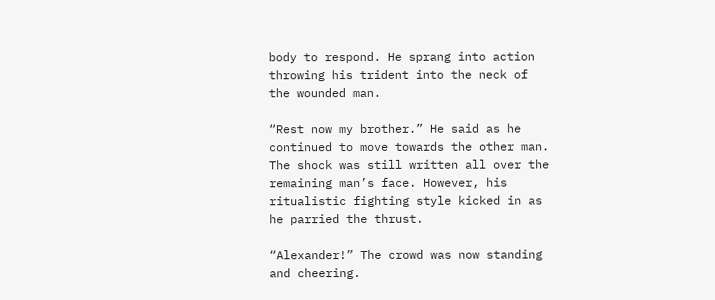body to respond. He sprang into action throwing his trident into the neck of the wounded man.

“Rest now my brother.” He said as he continued to move towards the other man. The shock was still written all over the remaining man’s face. However, his ritualistic fighting style kicked in as he parried the thrust.

“Alexander!” The crowd was now standing and cheering.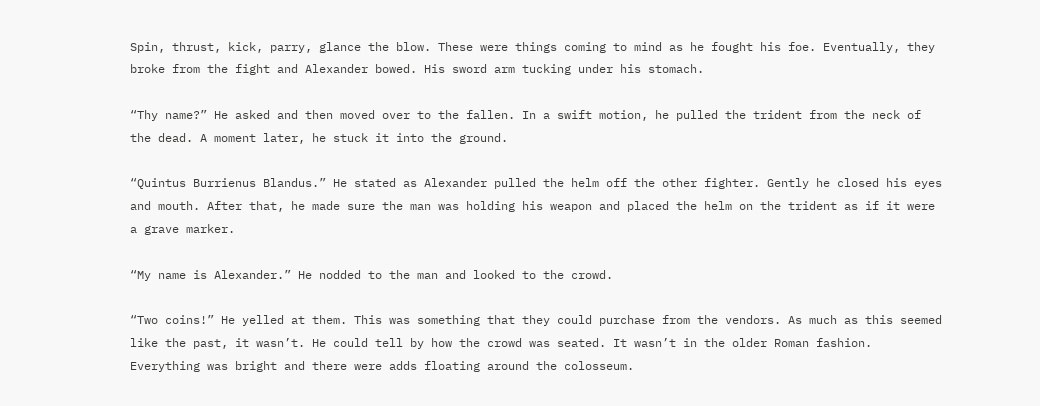Spin, thrust, kick, parry, glance the blow. These were things coming to mind as he fought his foe. Eventually, they broke from the fight and Alexander bowed. His sword arm tucking under his stomach.

“Thy name?” He asked and then moved over to the fallen. In a swift motion, he pulled the trident from the neck of the dead. A moment later, he stuck it into the ground.

“Quintus Burrienus Blandus.” He stated as Alexander pulled the helm off the other fighter. Gently he closed his eyes and mouth. After that, he made sure the man was holding his weapon and placed the helm on the trident as if it were a grave marker.

“My name is Alexander.” He nodded to the man and looked to the crowd.

“Two coins!” He yelled at them. This was something that they could purchase from the vendors. As much as this seemed like the past, it wasn’t. He could tell by how the crowd was seated. It wasn’t in the older Roman fashion. Everything was bright and there were adds floating around the colosseum.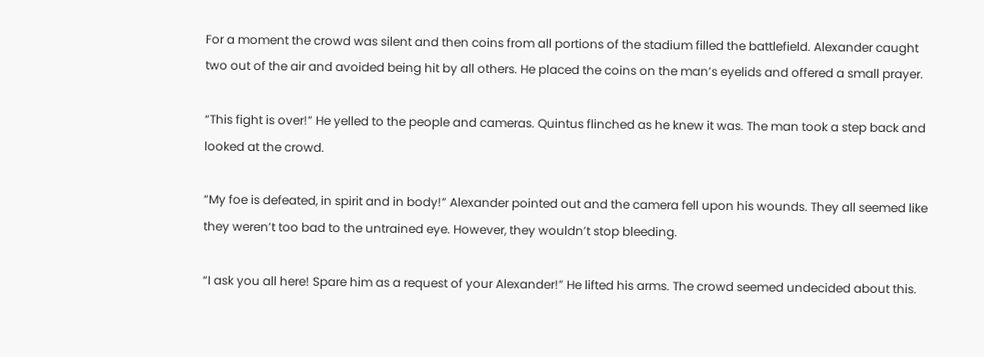For a moment the crowd was silent and then coins from all portions of the stadium filled the battlefield. Alexander caught two out of the air and avoided being hit by all others. He placed the coins on the man’s eyelids and offered a small prayer.

“This fight is over!” He yelled to the people and cameras. Quintus flinched as he knew it was. The man took a step back and looked at the crowd.

“My foe is defeated, in spirit and in body!” Alexander pointed out and the camera fell upon his wounds. They all seemed like they weren’t too bad to the untrained eye. However, they wouldn’t stop bleeding.

“I ask you all here! Spare him as a request of your Alexander!” He lifted his arms. The crowd seemed undecided about this.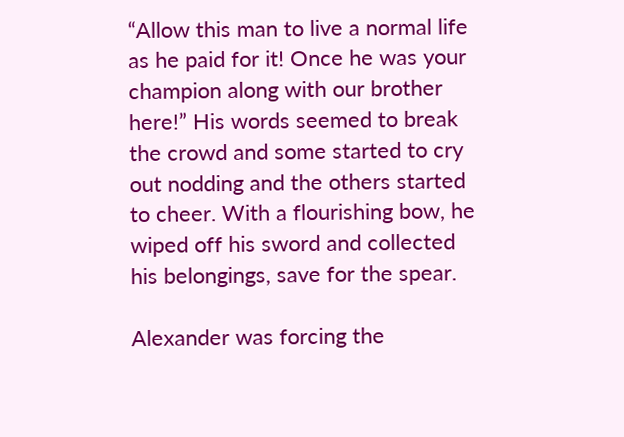“Allow this man to live a normal life as he paid for it! Once he was your champion along with our brother here!” His words seemed to break the crowd and some started to cry out nodding and the others started to cheer. With a flourishing bow, he wiped off his sword and collected his belongings, save for the spear.

Alexander was forcing the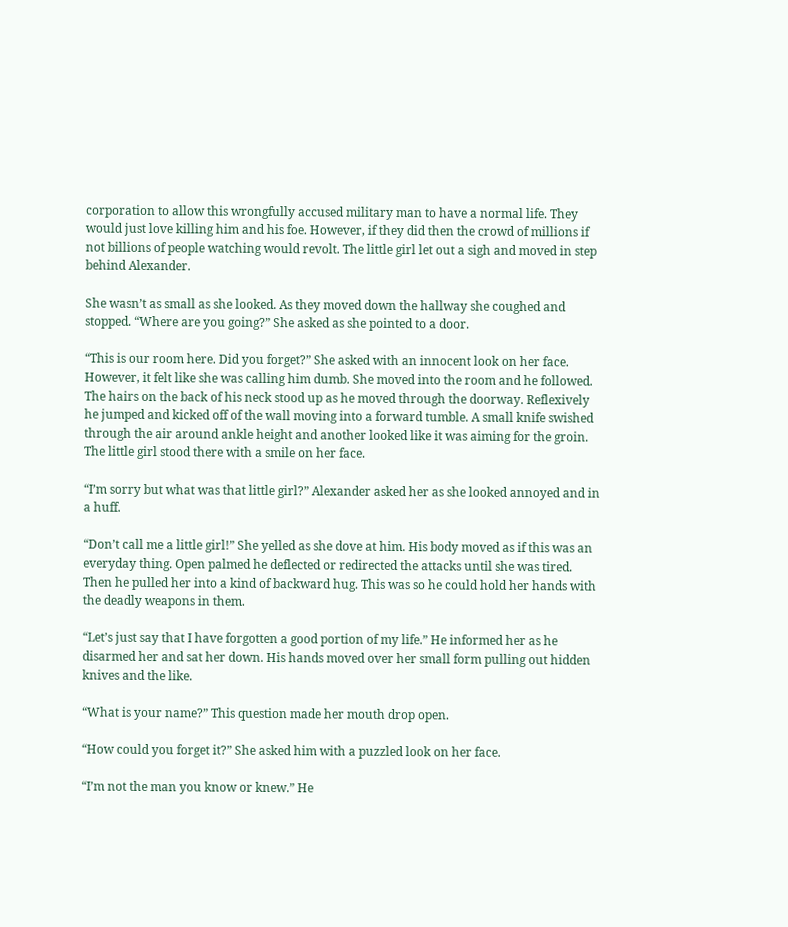corporation to allow this wrongfully accused military man to have a normal life. They would just love killing him and his foe. However, if they did then the crowd of millions if not billions of people watching would revolt. The little girl let out a sigh and moved in step behind Alexander.

She wasn’t as small as she looked. As they moved down the hallway she coughed and stopped. “Where are you going?” She asked as she pointed to a door.

“This is our room here. Did you forget?” She asked with an innocent look on her face. However, it felt like she was calling him dumb. She moved into the room and he followed. The hairs on the back of his neck stood up as he moved through the doorway. Reflexively he jumped and kicked off of the wall moving into a forward tumble. A small knife swished through the air around ankle height and another looked like it was aiming for the groin. The little girl stood there with a smile on her face.

“I’m sorry but what was that little girl?” Alexander asked her as she looked annoyed and in a huff.

“Don’t call me a little girl!” She yelled as she dove at him. His body moved as if this was an everyday thing. Open palmed he deflected or redirected the attacks until she was tired. Then he pulled her into a kind of backward hug. This was so he could hold her hands with the deadly weapons in them.

“Let’s just say that I have forgotten a good portion of my life.” He informed her as he disarmed her and sat her down. His hands moved over her small form pulling out hidden knives and the like.

“What is your name?” This question made her mouth drop open.

“How could you forget it?” She asked him with a puzzled look on her face.

“I’m not the man you know or knew.” He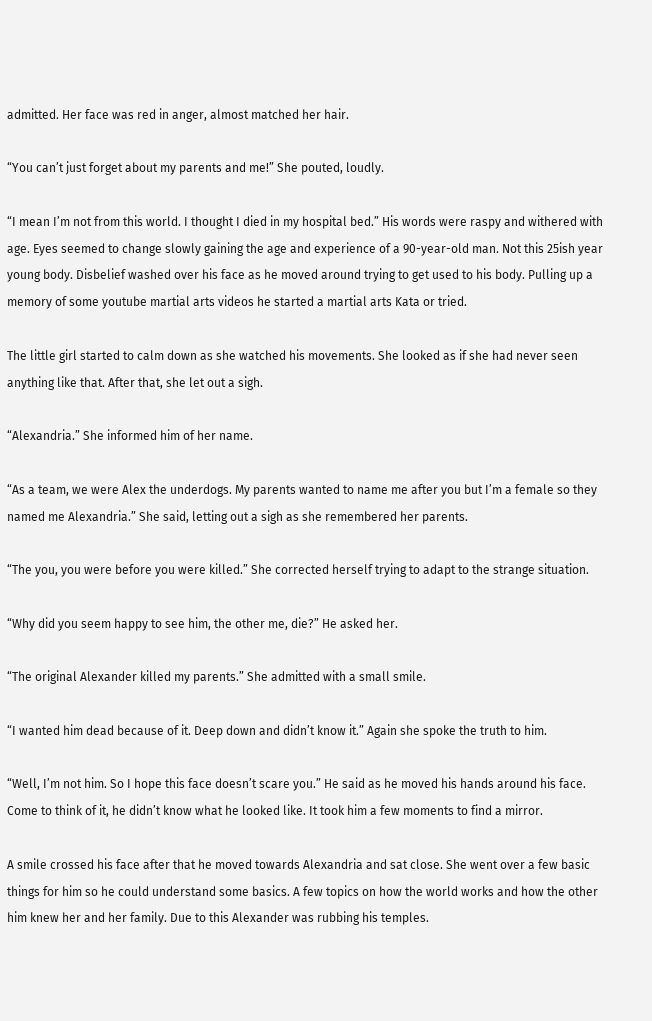admitted. Her face was red in anger, almost matched her hair.

“You can’t just forget about my parents and me!” She pouted, loudly.

“I mean I’m not from this world. I thought I died in my hospital bed.” His words were raspy and withered with age. Eyes seemed to change slowly gaining the age and experience of a 90-year-old man. Not this 25ish year young body. Disbelief washed over his face as he moved around trying to get used to his body. Pulling up a memory of some youtube martial arts videos he started a martial arts Kata or tried.

The little girl started to calm down as she watched his movements. She looked as if she had never seen anything like that. After that, she let out a sigh.

“Alexandria.” She informed him of her name.

“As a team, we were Alex the underdogs. My parents wanted to name me after you but I’m a female so they named me Alexandria.” She said, letting out a sigh as she remembered her parents.

“The you, you were before you were killed.” She corrected herself trying to adapt to the strange situation.

“Why did you seem happy to see him, the other me, die?” He asked her.

“The original Alexander killed my parents.” She admitted with a small smile.

“I wanted him dead because of it. Deep down and didn’t know it.” Again she spoke the truth to him.

“Well, I’m not him. So I hope this face doesn’t scare you.” He said as he moved his hands around his face. Come to think of it, he didn’t know what he looked like. It took him a few moments to find a mirror.

A smile crossed his face after that he moved towards Alexandria and sat close. She went over a few basic things for him so he could understand some basics. A few topics on how the world works and how the other him knew her and her family. Due to this Alexander was rubbing his temples.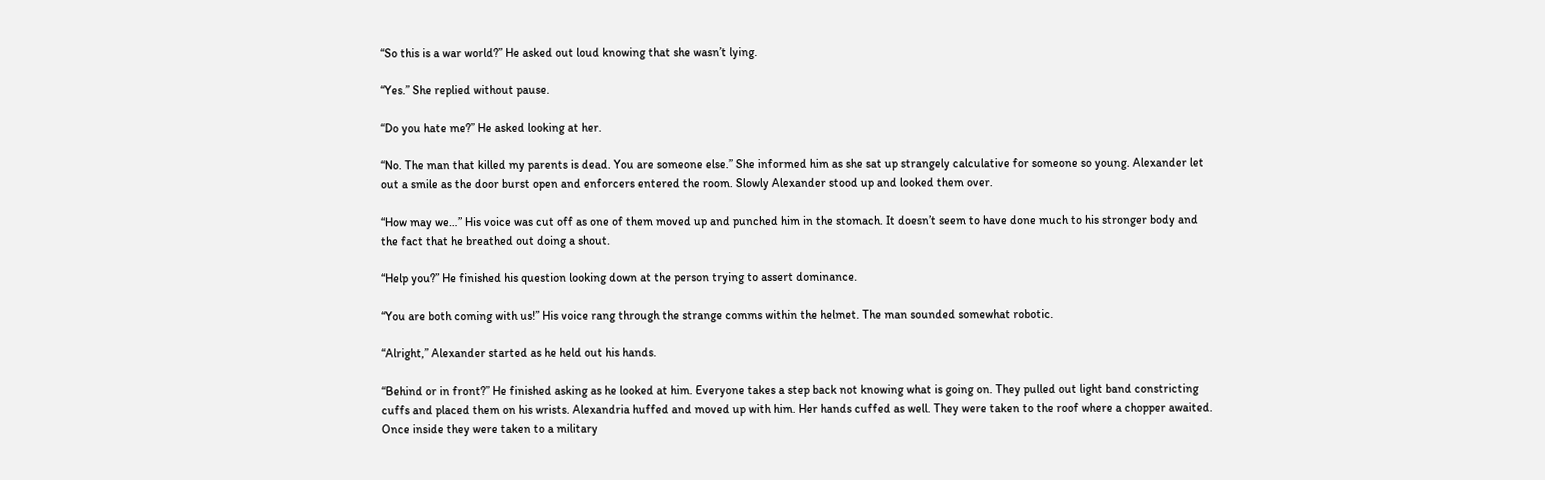“So this is a war world?” He asked out loud knowing that she wasn’t lying.

“Yes.” She replied without pause.

“Do you hate me?” He asked looking at her.

“No. The man that killed my parents is dead. You are someone else.” She informed him as she sat up strangely calculative for someone so young. Alexander let out a smile as the door burst open and enforcers entered the room. Slowly Alexander stood up and looked them over.

“How may we…” His voice was cut off as one of them moved up and punched him in the stomach. It doesn’t seem to have done much to his stronger body and the fact that he breathed out doing a shout.

“Help you?” He finished his question looking down at the person trying to assert dominance.

“You are both coming with us!” His voice rang through the strange comms within the helmet. The man sounded somewhat robotic.

“Alright,” Alexander started as he held out his hands.

“Behind or in front?” He finished asking as he looked at him. Everyone takes a step back not knowing what is going on. They pulled out light band constricting cuffs and placed them on his wrists. Alexandria huffed and moved up with him. Her hands cuffed as well. They were taken to the roof where a chopper awaited. Once inside they were taken to a military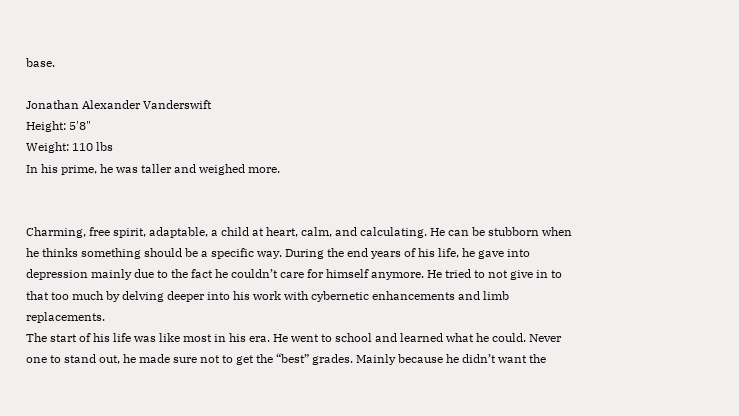base.

Jonathan Alexander Vanderswift
Height: 5'8"
Weight: 110 lbs
In his prime, he was taller and weighed more.


Charming, free spirit, adaptable, a child at heart, calm, and calculating. He can be stubborn when he thinks something should be a specific way. During the end years of his life, he gave into depression mainly due to the fact he couldn’t care for himself anymore. He tried to not give in to that too much by delving deeper into his work with cybernetic enhancements and limb replacements.
The start of his life was like most in his era. He went to school and learned what he could. Never one to stand out, he made sure not to get the “best” grades. Mainly because he didn’t want the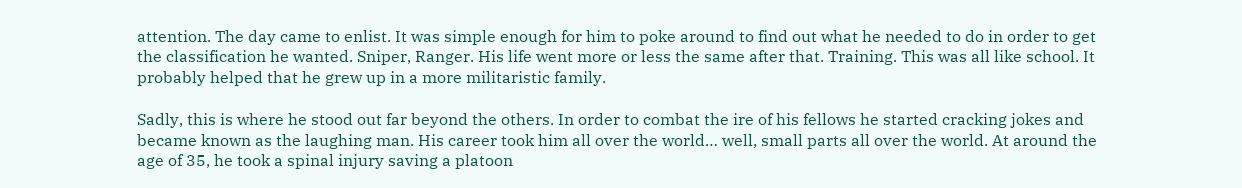attention. The day came to enlist. It was simple enough for him to poke around to find out what he needed to do in order to get the classification he wanted. Sniper, Ranger. His life went more or less the same after that. Training. This was all like school. It probably helped that he grew up in a more militaristic family.

Sadly, this is where he stood out far beyond the others. In order to combat the ire of his fellows he started cracking jokes and became known as the laughing man. His career took him all over the world… well, small parts all over the world. At around the age of 35, he took a spinal injury saving a platoon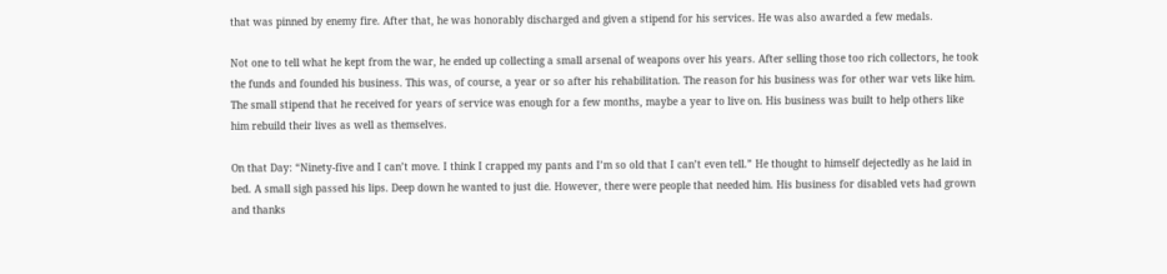that was pinned by enemy fire. After that, he was honorably discharged and given a stipend for his services. He was also awarded a few medals.

Not one to tell what he kept from the war, he ended up collecting a small arsenal of weapons over his years. After selling those too rich collectors, he took the funds and founded his business. This was, of course, a year or so after his rehabilitation. The reason for his business was for other war vets like him. The small stipend that he received for years of service was enough for a few months, maybe a year to live on. His business was built to help others like him rebuild their lives as well as themselves.

On that Day: “Ninety-five and I can’t move. I think I crapped my pants and I’m so old that I can’t even tell.” He thought to himself dejectedly as he laid in bed. A small sigh passed his lips. Deep down he wanted to just die. However, there were people that needed him. His business for disabled vets had grown and thanks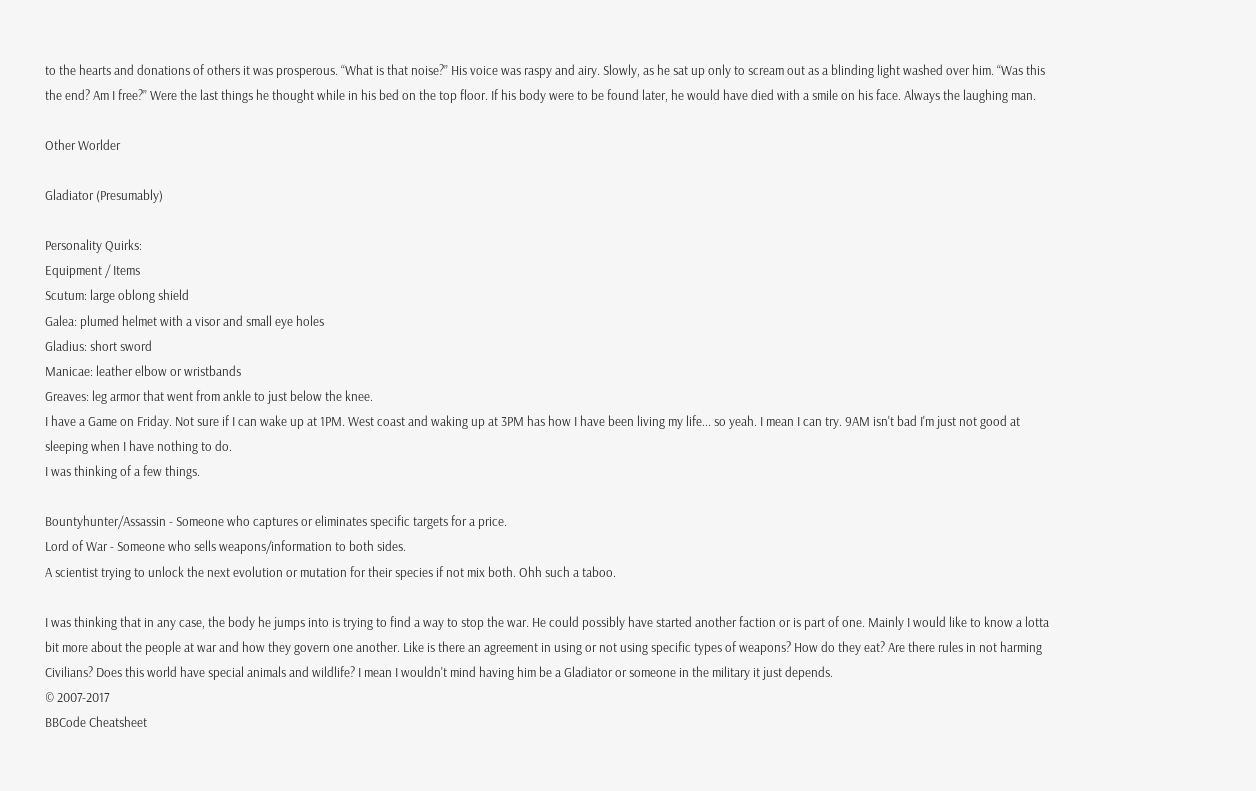to the hearts and donations of others it was prosperous. “What is that noise?” His voice was raspy and airy. Slowly, as he sat up only to scream out as a blinding light washed over him. “Was this the end? Am I free?” Were the last things he thought while in his bed on the top floor. If his body were to be found later, he would have died with a smile on his face. Always the laughing man.

Other Worlder

Gladiator (Presumably)

Personality Quirks:
Equipment / Items
Scutum: large oblong shield
Galea: plumed helmet with a visor and small eye holes
Gladius: short sword
Manicae: leather elbow or wristbands
Greaves: leg armor that went from ankle to just below the knee.
I have a Game on Friday. Not sure if I can wake up at 1PM. West coast and waking up at 3PM has how I have been living my life... so yeah. I mean I can try. 9AM isn't bad I'm just not good at sleeping when I have nothing to do.
I was thinking of a few things.

Bountyhunter/Assassin - Someone who captures or eliminates specific targets for a price.
Lord of War - Someone who sells weapons/information to both sides.
A scientist trying to unlock the next evolution or mutation for their species if not mix both. Ohh such a taboo.

I was thinking that in any case, the body he jumps into is trying to find a way to stop the war. He could possibly have started another faction or is part of one. Mainly I would like to know a lotta bit more about the people at war and how they govern one another. Like is there an agreement in using or not using specific types of weapons? How do they eat? Are there rules in not harming Civilians? Does this world have special animals and wildlife? I mean I wouldn't mind having him be a Gladiator or someone in the military it just depends.
© 2007-2017
BBCode Cheatsheet